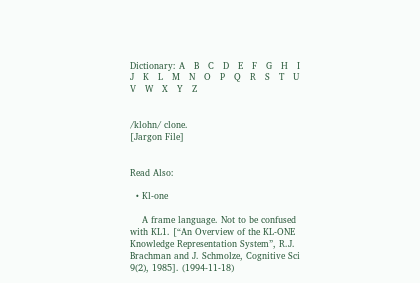Dictionary: A   B   C   D   E   F   G   H   I   J   K   L   M   N   O   P   Q   R   S   T   U   V   W   X   Y   Z


/klohn/ clone.
[Jargon File]


Read Also:

  • Kl-one

    A frame language. Not to be confused with KL1. [“An Overview of the KL-ONE Knowledge Representation System”, R.J. Brachman and J. Schmolze, Cognitive Sci 9(2), 1985]. (1994-11-18)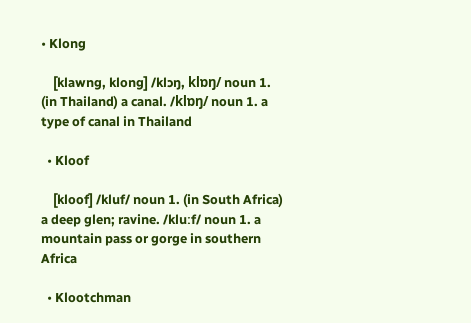• Klong

    [klawng, klong] /klɔŋ, klɒŋ/ noun 1. (in Thailand) a canal. /klɒŋ/ noun 1. a type of canal in Thailand

  • Kloof

    [kloof] /kluf/ noun 1. (in South Africa) a deep glen; ravine. /kluːf/ noun 1. a mountain pass or gorge in southern Africa

  • Klootchman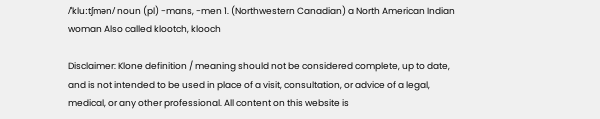/ˈkluːtʃmən/ noun (pl) -mans, -men 1. (Northwestern Canadian) a North American Indian woman Also called klootch, klooch

Disclaimer: Klone definition / meaning should not be considered complete, up to date, and is not intended to be used in place of a visit, consultation, or advice of a legal, medical, or any other professional. All content on this website is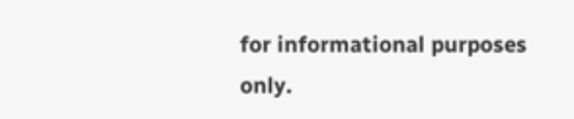for informational purposes only.